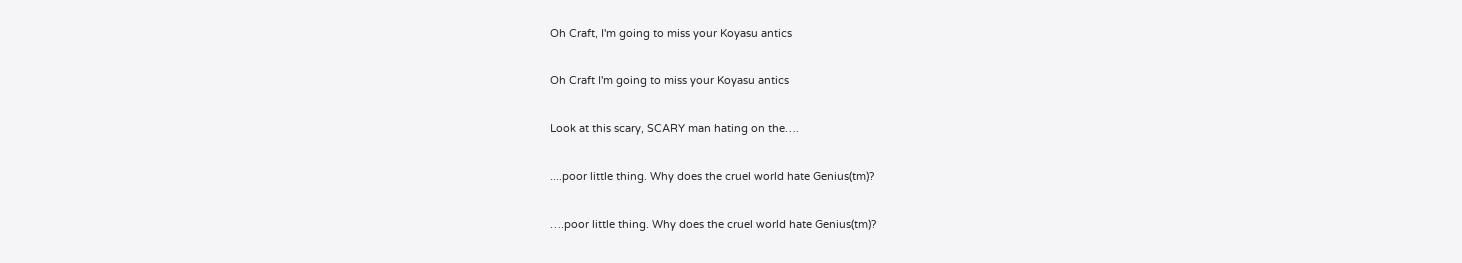Oh Craft, I'm going to miss your Koyasu antics

Oh Craft I'm going to miss your Koyasu antics

Look at this scary, SCARY man hating on the….

....poor little thing. Why does the cruel world hate Genius(tm)?

….poor little thing. Why does the cruel world hate Genius(tm)?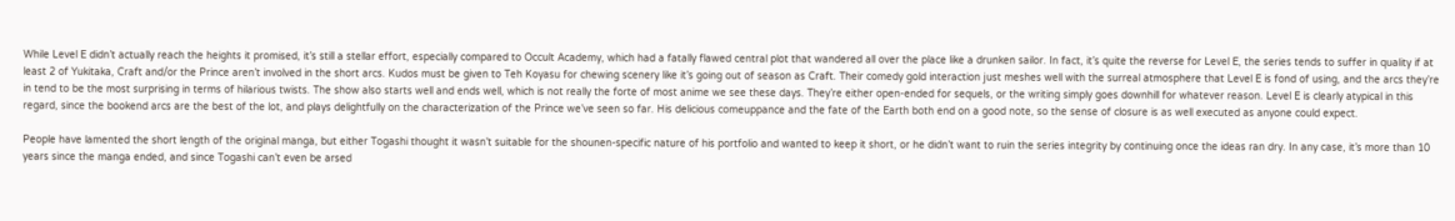While Level E didn’t actually reach the heights it promised, it’s still a stellar effort, especially compared to Occult Academy, which had a fatally flawed central plot that wandered all over the place like a drunken sailor. In fact, it’s quite the reverse for Level E, the series tends to suffer in quality if at least 2 of Yukitaka, Craft and/or the Prince aren’t involved in the short arcs. Kudos must be given to Teh Koyasu for chewing scenery like it’s going out of season as Craft. Their comedy gold interaction just meshes well with the surreal atmosphere that Level E is fond of using, and the arcs they’re in tend to be the most surprising in terms of hilarious twists. The show also starts well and ends well, which is not really the forte of most anime we see these days. They’re either open-ended for sequels, or the writing simply goes downhill for whatever reason. Level E is clearly atypical in this regard, since the bookend arcs are the best of the lot, and plays delightfully on the characterization of the Prince we’ve seen so far. His delicious comeuppance and the fate of the Earth both end on a good note, so the sense of closure is as well executed as anyone could expect.

People have lamented the short length of the original manga, but either Togashi thought it wasn’t suitable for the shounen-specific nature of his portfolio and wanted to keep it short, or he didn’t want to ruin the series integrity by continuing once the ideas ran dry. In any case, it’s more than 10 years since the manga ended, and since Togashi can’t even be arsed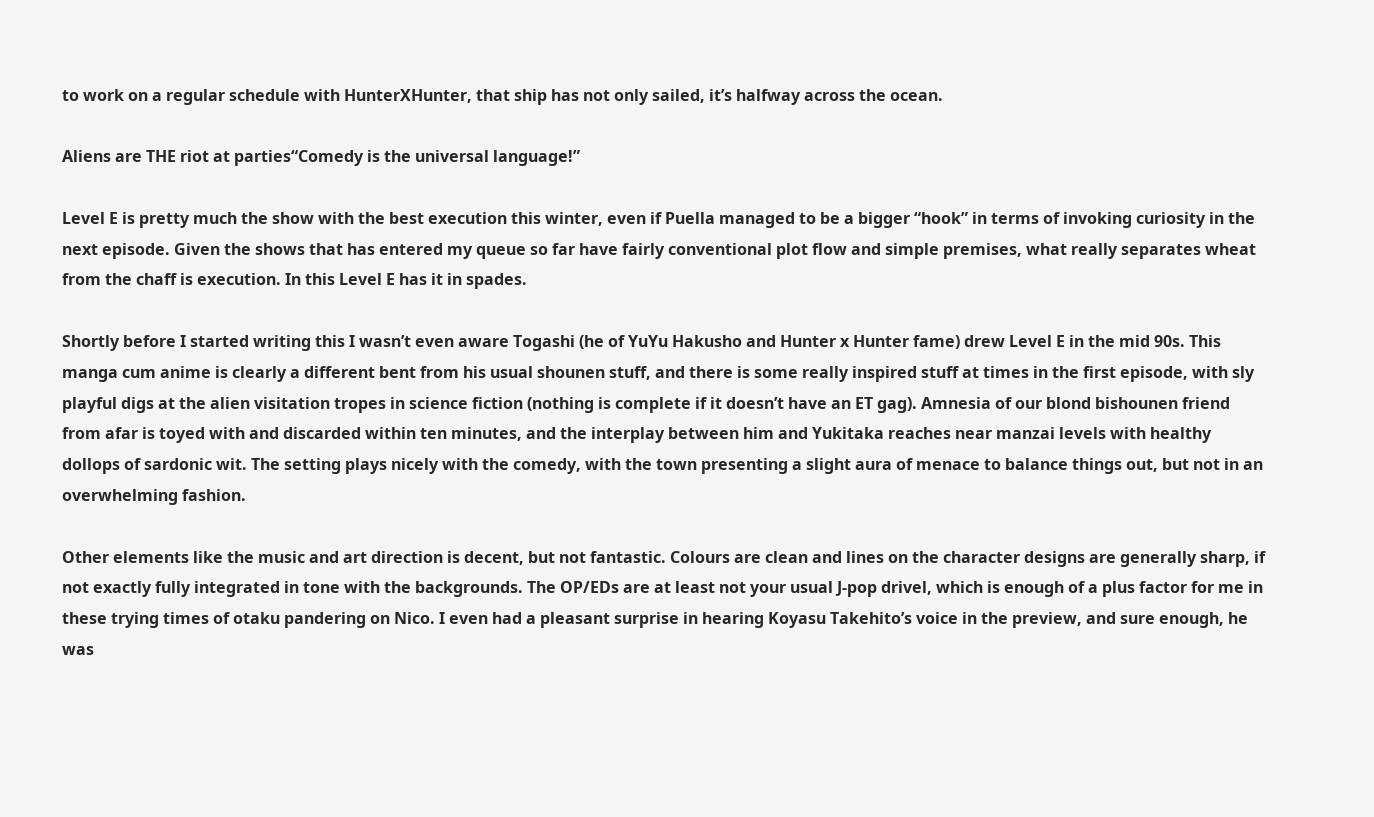to work on a regular schedule with HunterXHunter, that ship has not only sailed, it’s halfway across the ocean.

Aliens are THE riot at parties“Comedy is the universal language!”

Level E is pretty much the show with the best execution this winter, even if Puella managed to be a bigger “hook” in terms of invoking curiosity in the next episode. Given the shows that has entered my queue so far have fairly conventional plot flow and simple premises, what really separates wheat from the chaff is execution. In this Level E has it in spades.

Shortly before I started writing this I wasn’t even aware Togashi (he of YuYu Hakusho and Hunter x Hunter fame) drew Level E in the mid 90s. This manga cum anime is clearly a different bent from his usual shounen stuff, and there is some really inspired stuff at times in the first episode, with sly playful digs at the alien visitation tropes in science fiction (nothing is complete if it doesn’t have an ET gag). Amnesia of our blond bishounen friend from afar is toyed with and discarded within ten minutes, and the interplay between him and Yukitaka reaches near manzai levels with healthy dollops of sardonic wit. The setting plays nicely with the comedy, with the town presenting a slight aura of menace to balance things out, but not in an overwhelming fashion.

Other elements like the music and art direction is decent, but not fantastic. Colours are clean and lines on the character designs are generally sharp, if not exactly fully integrated in tone with the backgrounds. The OP/EDs are at least not your usual J-pop drivel, which is enough of a plus factor for me in these trying times of otaku pandering on Nico. I even had a pleasant surprise in hearing Koyasu Takehito’s voice in the preview, and sure enough, he was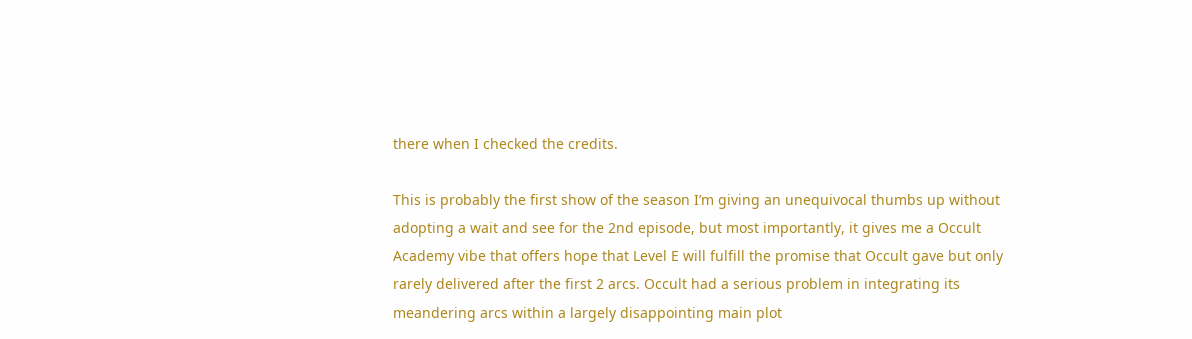there when I checked the credits.

This is probably the first show of the season I’m giving an unequivocal thumbs up without adopting a wait and see for the 2nd episode, but most importantly, it gives me a Occult Academy vibe that offers hope that Level E will fulfill the promise that Occult gave but only rarely delivered after the first 2 arcs. Occult had a serious problem in integrating its meandering arcs within a largely disappointing main plot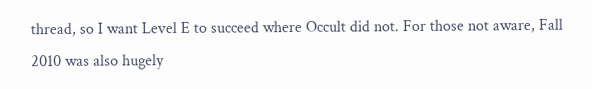thread, so I want Level E to succeed where Occult did not. For those not aware, Fall 2010 was also hugely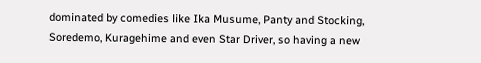dominated by comedies like Ika Musume, Panty and Stocking, Soredemo, Kuragehime and even Star Driver, so having a new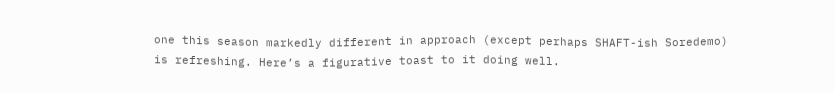one this season markedly different in approach (except perhaps SHAFT-ish Soredemo) is refreshing. Here’s a figurative toast to it doing well.